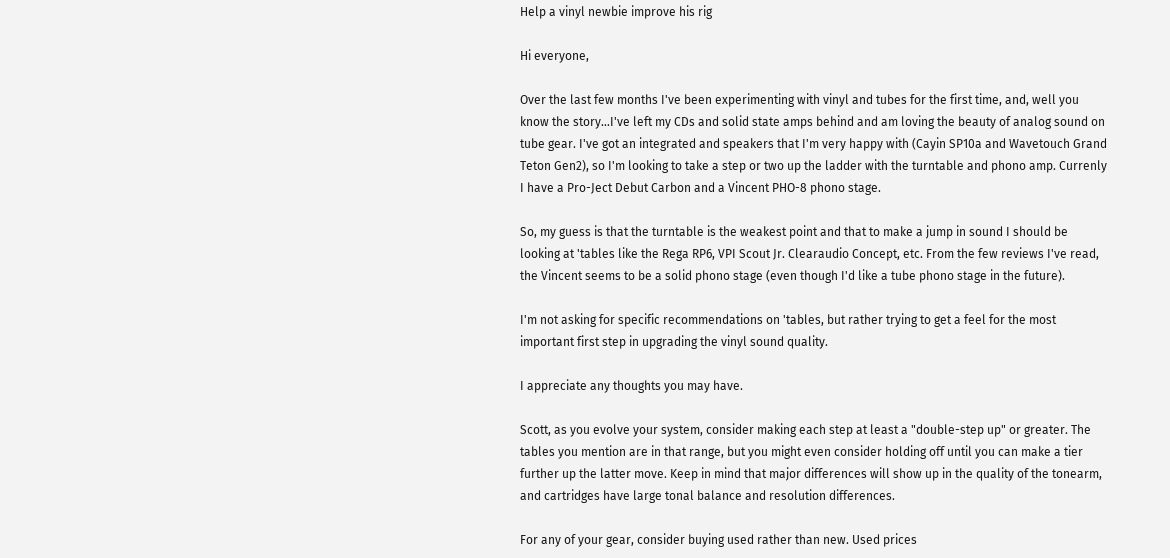Help a vinyl newbie improve his rig

Hi everyone,

Over the last few months I've been experimenting with vinyl and tubes for the first time, and, well you know the story…I've left my CDs and solid state amps behind and am loving the beauty of analog sound on tube gear. I've got an integrated and speakers that I'm very happy with (Cayin SP10a and Wavetouch Grand Teton Gen2), so I'm looking to take a step or two up the ladder with the turntable and phono amp. Currenly I have a Pro-Ject Debut Carbon and a Vincent PHO-8 phono stage.

So, my guess is that the turntable is the weakest point and that to make a jump in sound I should be looking at 'tables like the Rega RP6, VPI Scout Jr. Clearaudio Concept, etc. From the few reviews I've read, the Vincent seems to be a solid phono stage (even though I'd like a tube phono stage in the future).

I'm not asking for specific recommendations on 'tables, but rather trying to get a feel for the most important first step in upgrading the vinyl sound quality.

I appreciate any thoughts you may have.

Scott, as you evolve your system, consider making each step at least a "double-step up" or greater. The tables you mention are in that range, but you might even consider holding off until you can make a tier further up the latter move. Keep in mind that major differences will show up in the quality of the tonearm, and cartridges have large tonal balance and resolution differences.

For any of your gear, consider buying used rather than new. Used prices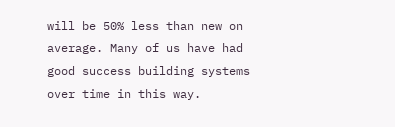will be 50% less than new on average. Many of us have had good success building systems over time in this way.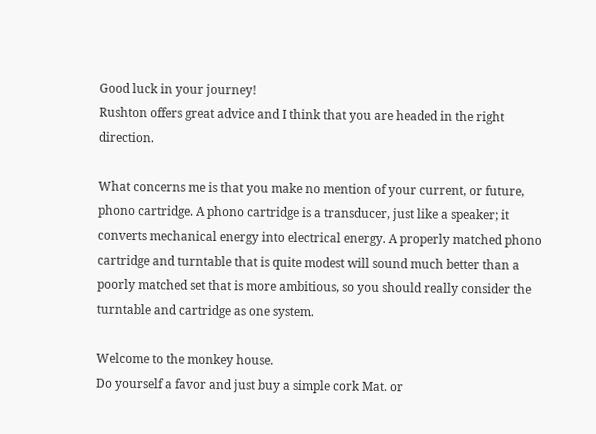Good luck in your journey!
Rushton offers great advice and I think that you are headed in the right direction.

What concerns me is that you make no mention of your current, or future, phono cartridge. A phono cartridge is a transducer, just like a speaker; it converts mechanical energy into electrical energy. A properly matched phono cartridge and turntable that is quite modest will sound much better than a poorly matched set that is more ambitious, so you should really consider the turntable and cartridge as one system.

Welcome to the monkey house.
Do yourself a favor and just buy a simple cork Mat. or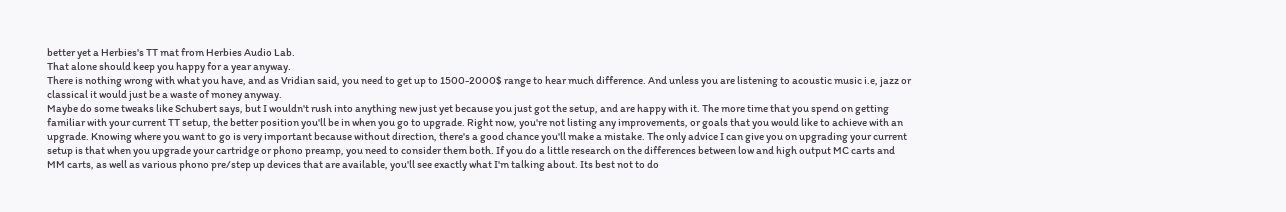better yet a Herbies's TT mat from Herbies Audio Lab.
That alone should keep you happy for a year anyway.
There is nothing wrong with what you have, and as Vridian said, you need to get up to 1500-2000$ range to hear much difference. And unless you are listening to acoustic music i.e, jazz or classical it would just be a waste of money anyway.
Maybe do some tweaks like Schubert says, but I wouldn't rush into anything new just yet because you just got the setup, and are happy with it. The more time that you spend on getting familiar with your current TT setup, the better position you'll be in when you go to upgrade. Right now, you're not listing any improvements, or goals that you would like to achieve with an upgrade. Knowing where you want to go is very important because without direction, there's a good chance you'll make a mistake. The only advice I can give you on upgrading your current setup is that when you upgrade your cartridge or phono preamp, you need to consider them both. If you do a little research on the differences between low and high output MC carts and MM carts, as well as various phono pre/step up devices that are available, you'll see exactly what I'm talking about. Its best not to do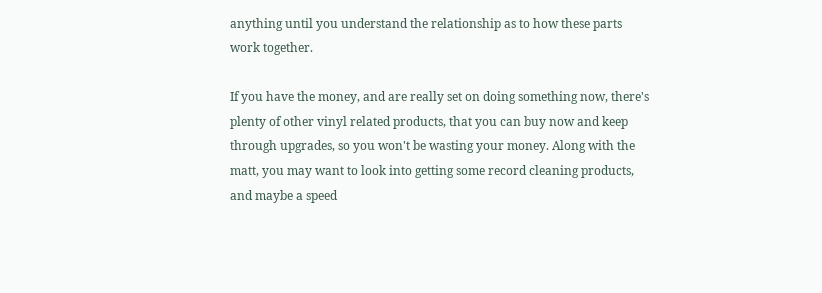anything until you understand the relationship as to how these parts work together.

If you have the money, and are really set on doing something now, there's plenty of other vinyl related products, that you can buy now and keep through upgrades, so you won't be wasting your money. Along with the matt, you may want to look into getting some record cleaning products, and maybe a speed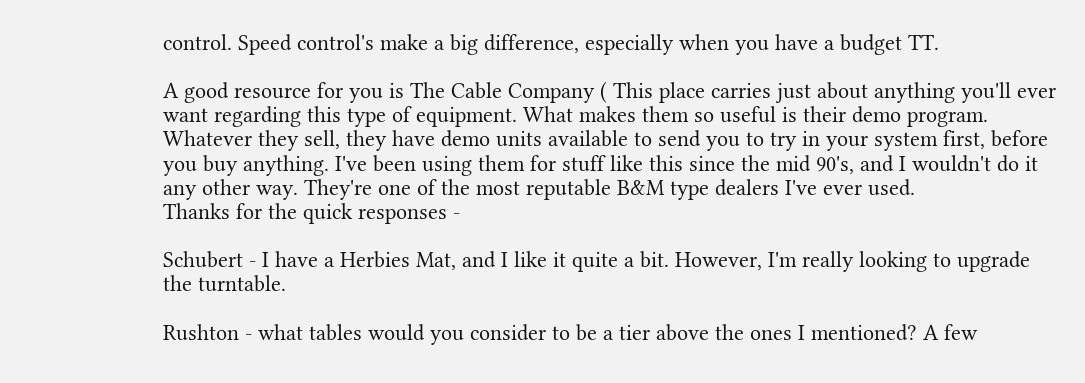control. Speed control's make a big difference, especially when you have a budget TT.

A good resource for you is The Cable Company ( This place carries just about anything you'll ever want regarding this type of equipment. What makes them so useful is their demo program. Whatever they sell, they have demo units available to send you to try in your system first, before you buy anything. I've been using them for stuff like this since the mid 90's, and I wouldn't do it any other way. They're one of the most reputable B&M type dealers I've ever used.
Thanks for the quick responses -

Schubert - I have a Herbies Mat, and I like it quite a bit. However, I'm really looking to upgrade the turntable.

Rushton - what tables would you consider to be a tier above the ones I mentioned? A few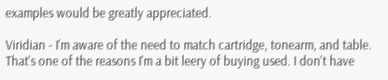examples would be greatly appreciated.

Viridian - I'm aware of the need to match cartridge, tonearm, and table. That's one of the reasons I'm a bit leery of buying used. I don't have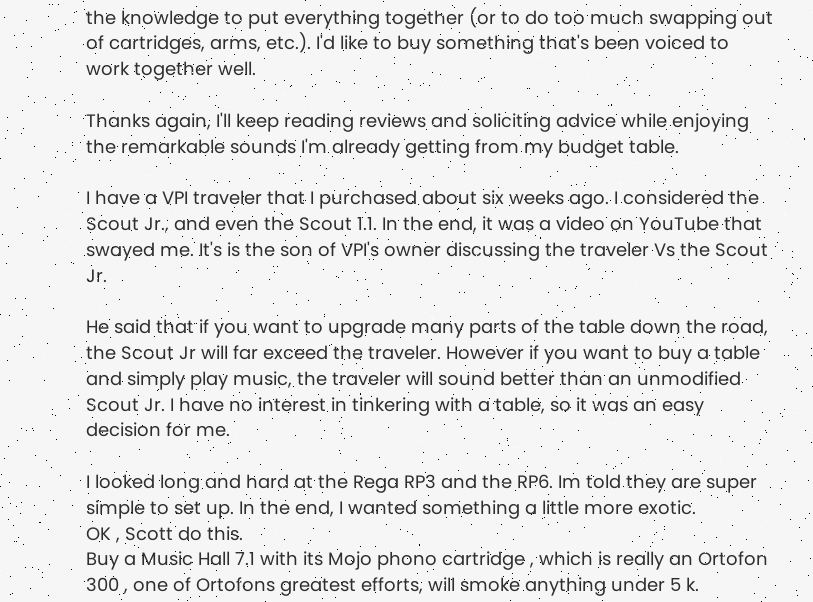the knowledge to put everything together (or to do too much swapping out of cartridges, arms, etc.). I'd like to buy something that's been voiced to work together well.

Thanks again, I'll keep reading reviews and soliciting advice while enjoying the remarkable sounds I'm already getting from my budget table.

I have a VPI traveler that I purchased about six weeks ago. I considered the Scout Jr., and even the Scout 1.1. In the end, it was a video on YouTube that swayed me. It's is the son of VPI's owner discussing the traveler Vs the Scout Jr.

He said that if you want to upgrade many parts of the table down the road, the Scout Jr will far exceed the traveler. However if you want to buy a table and simply play music, the traveler will sound better than an unmodified Scout Jr. I have no interest in tinkering with a table, so it was an easy decision for me.

I looked long and hard at the Rega RP3 and the RP6. Im told they are super simple to set up. In the end, I wanted something a little more exotic.
OK , Scott do this.
Buy a Music Hall 7.1 with its Mojo phono cartridge , which is really an Ortofon 300 , one of Ortofons greatest efforts, will smoke anything under 5 k.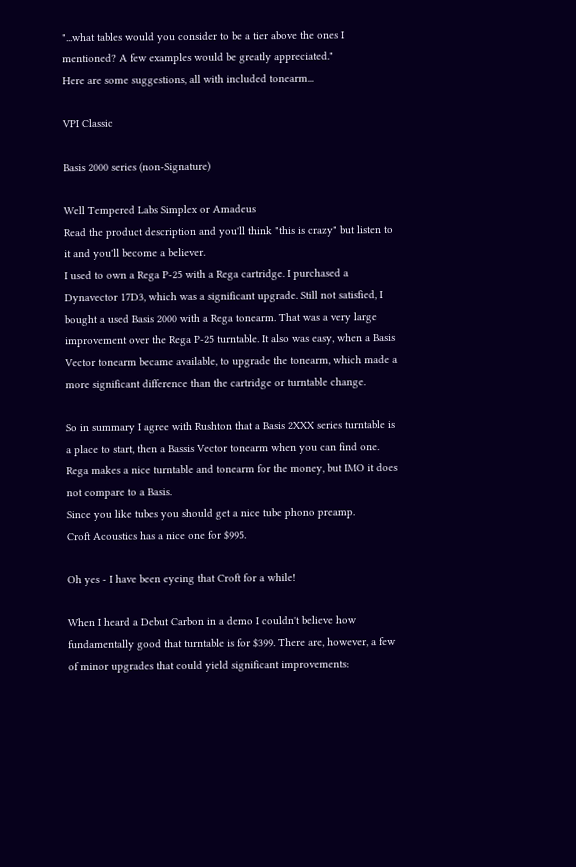"...what tables would you consider to be a tier above the ones I mentioned? A few examples would be greatly appreciated."
Here are some suggestions, all with included tonearm...

VPI Classic

Basis 2000 series (non-Signature)

Well Tempered Labs Simplex or Amadeus
Read the product description and you'll think "this is crazy" but listen to it and you'll become a believer.
I used to own a Rega P-25 with a Rega cartridge. I purchased a Dynavector 17D3, which was a significant upgrade. Still not satisfied, I bought a used Basis 2000 with a Rega tonearm. That was a very large improvement over the Rega P-25 turntable. It also was easy, when a Basis Vector tonearm became available, to upgrade the tonearm, which made a more significant difference than the cartridge or turntable change.

So in summary I agree with Rushton that a Basis 2XXX series turntable is a place to start, then a Bassis Vector tonearm when you can find one. Rega makes a nice turntable and tonearm for the money, but IMO it does not compare to a Basis.
Since you like tubes you should get a nice tube phono preamp.
Croft Acoustics has a nice one for $995.

Oh yes - I have been eyeing that Croft for a while!

When I heard a Debut Carbon in a demo I couldn't believe how fundamentally good that turntable is for $399. There are, however, a few of minor upgrades that could yield significant improvements: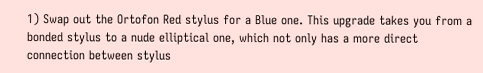1) Swap out the Ortofon Red stylus for a Blue one. This upgrade takes you from a bonded stylus to a nude elliptical one, which not only has a more direct connection between stylus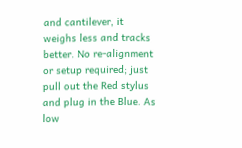and cantilever, it weighs less and tracks better. No re-alignment or setup required; just pull out the Red stylus and plug in the Blue. As low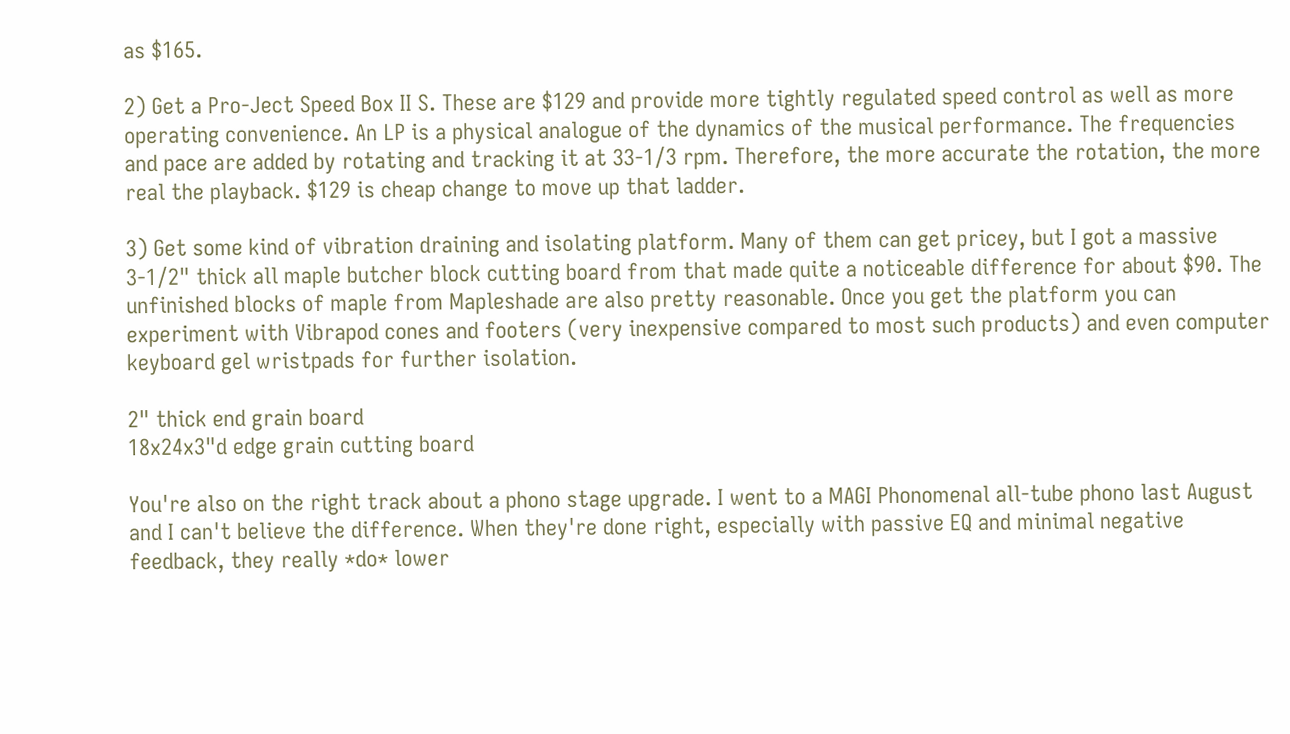as $165.

2) Get a Pro-Ject Speed Box II S. These are $129 and provide more tightly regulated speed control as well as more operating convenience. An LP is a physical analogue of the dynamics of the musical performance. The frequencies and pace are added by rotating and tracking it at 33-1/3 rpm. Therefore, the more accurate the rotation, the more real the playback. $129 is cheap change to move up that ladder.

3) Get some kind of vibration draining and isolating platform. Many of them can get pricey, but I got a massive 3-1/2" thick all maple butcher block cutting board from that made quite a noticeable difference for about $90. The unfinished blocks of maple from Mapleshade are also pretty reasonable. Once you get the platform you can experiment with Vibrapod cones and footers (very inexpensive compared to most such products) and even computer keyboard gel wristpads for further isolation.

2" thick end grain board
18x24x3"d edge grain cutting board

You're also on the right track about a phono stage upgrade. I went to a MAGI Phonomenal all-tube phono last August and I can't believe the difference. When they're done right, especially with passive EQ and minimal negative feedback, they really *do* lower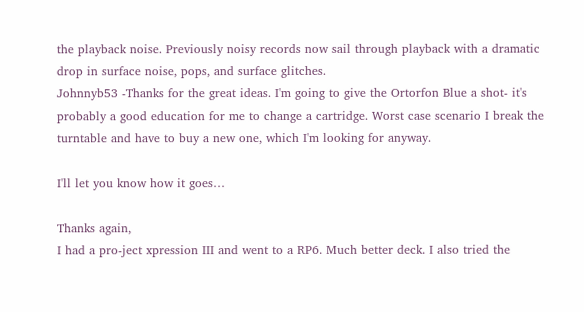the playback noise. Previously noisy records now sail through playback with a dramatic drop in surface noise, pops, and surface glitches.
Johnnyb53 -Thanks for the great ideas. I'm going to give the Ortorfon Blue a shot- it's probably a good education for me to change a cartridge. Worst case scenario I break the turntable and have to buy a new one, which I'm looking for anyway.

I'll let you know how it goes…

Thanks again,
I had a pro-ject xpression III and went to a RP6. Much better deck. I also tried the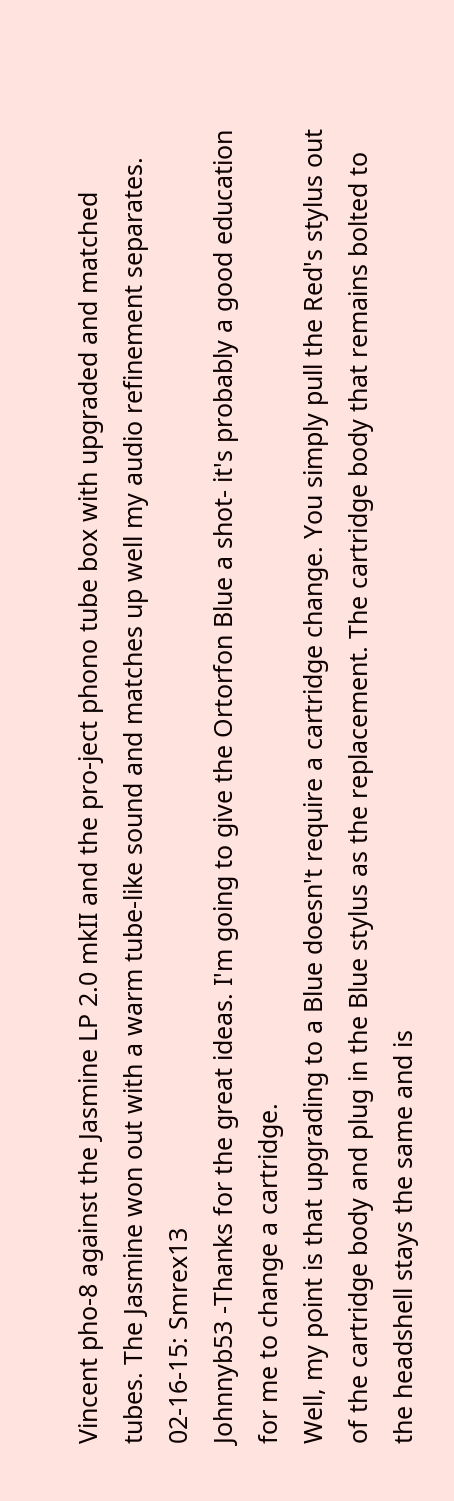Vincent pho-8 against the Jasmine LP 2.0 mkII and the pro-ject phono tube box with upgraded and matched tubes. The Jasmine won out with a warm tube-like sound and matches up well my audio refinement separates.
02-16-15: Smrex13
Johnnyb53 -Thanks for the great ideas. I'm going to give the Ortorfon Blue a shot- it's probably a good education for me to change a cartridge.
Well, my point is that upgrading to a Blue doesn't require a cartridge change. You simply pull the Red's stylus out of the cartridge body and plug in the Blue stylus as the replacement. The cartridge body that remains bolted to the headshell stays the same and is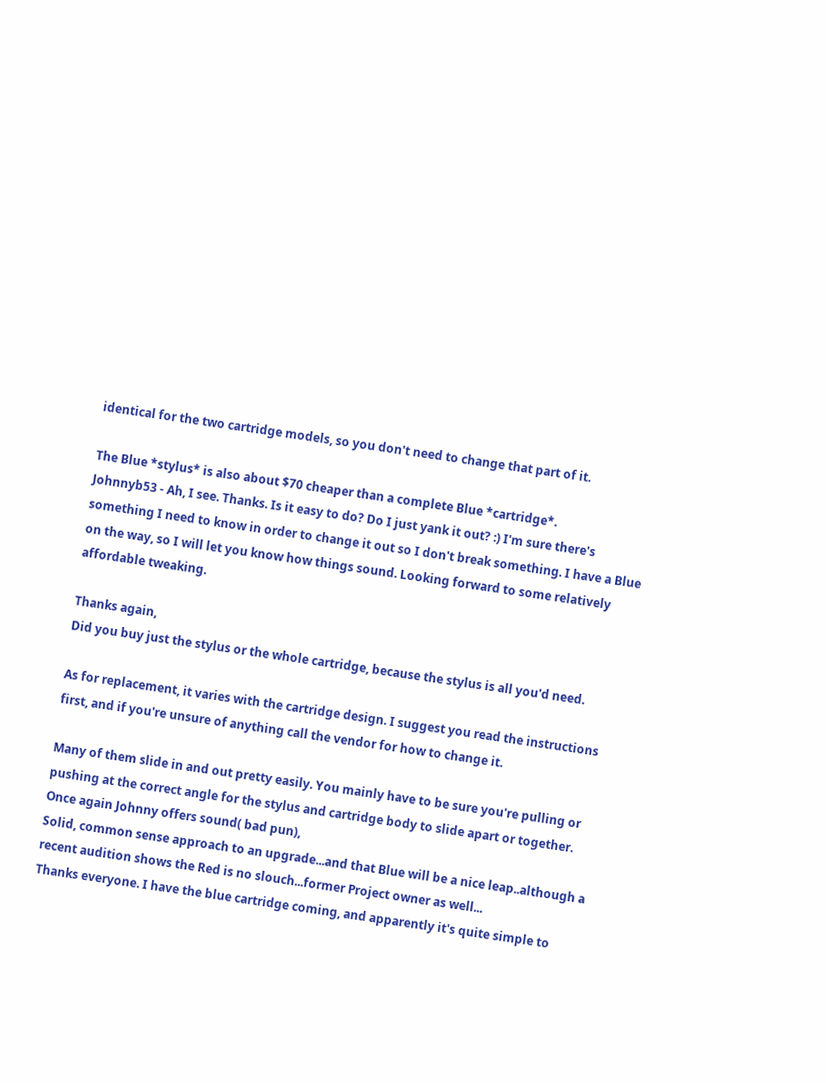identical for the two cartridge models, so you don't need to change that part of it.

The Blue *stylus* is also about $70 cheaper than a complete Blue *cartridge*.
Johnnyb53 - Ah, I see. Thanks. Is it easy to do? Do I just yank it out? :) I'm sure there's something I need to know in order to change it out so I don't break something. I have a Blue on the way, so I will let you know how things sound. Looking forward to some relatively affordable tweaking.

Thanks again,
Did you buy just the stylus or the whole cartridge, because the stylus is all you'd need.

As for replacement, it varies with the cartridge design. I suggest you read the instructions first, and if you're unsure of anything call the vendor for how to change it.

Many of them slide in and out pretty easily. You mainly have to be sure you're pulling or pushing at the correct angle for the stylus and cartridge body to slide apart or together.
Once again Johnny offers sound( bad pun),
Solid, common sense approach to an upgrade...and that Blue will be a nice leap..although a recent audition shows the Red is no slouch...former Project owner as well...
Thanks everyone. I have the blue cartridge coming, and apparently it's quite simple to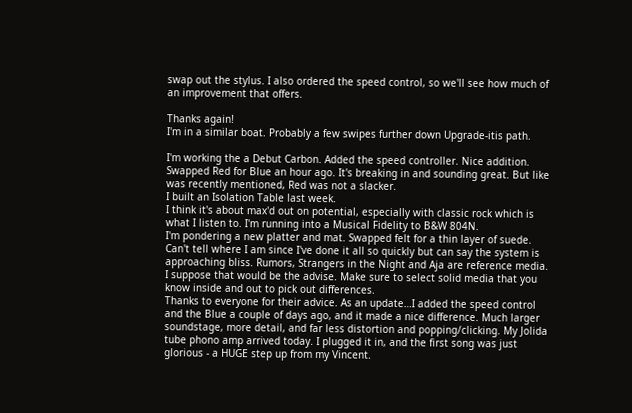swap out the stylus. I also ordered the speed control, so we'll see how much of an improvement that offers.

Thanks again!
I'm in a similar boat. Probably a few swipes further down Upgrade-itis path.

I'm working the a Debut Carbon. Added the speed controller. Nice addition. Swapped Red for Blue an hour ago. It's breaking in and sounding great. But like was recently mentioned, Red was not a slacker.
I built an Isolation Table last week.
I think it's about max'd out on potential, especially with classic rock which is what I listen to. I'm running into a Musical Fidelity to B&W 804N.
I'm pondering a new platter and mat. Swapped felt for a thin layer of suede. Can't tell where I am since I've done it all so quickly but can say the system is approaching bliss. Rumors, Strangers in the Night and Aja are reference media. I suppose that would be the advise. Make sure to select solid media that you know inside and out to pick out differences.
Thanks to everyone for their advice. As an update…I added the speed control and the Blue a couple of days ago, and it made a nice difference. Much larger soundstage, more detail, and far less distortion and popping/clicking. My Jolida tube phono amp arrived today. I plugged it in, and the first song was just glorious - a HUGE step up from my Vincent.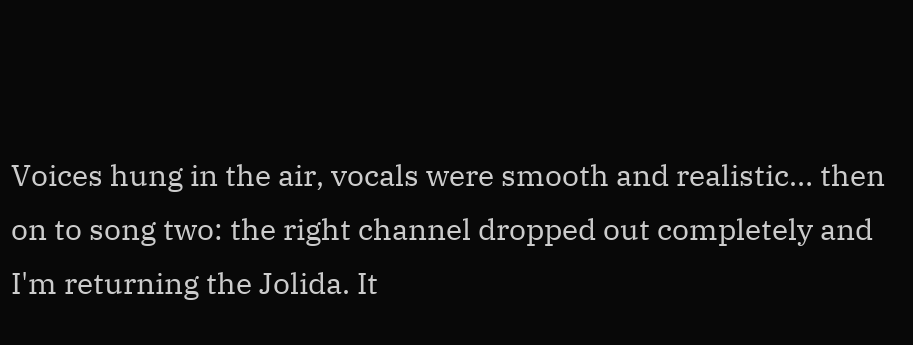Voices hung in the air, vocals were smooth and realistic… then on to song two: the right channel dropped out completely and I'm returning the Jolida. It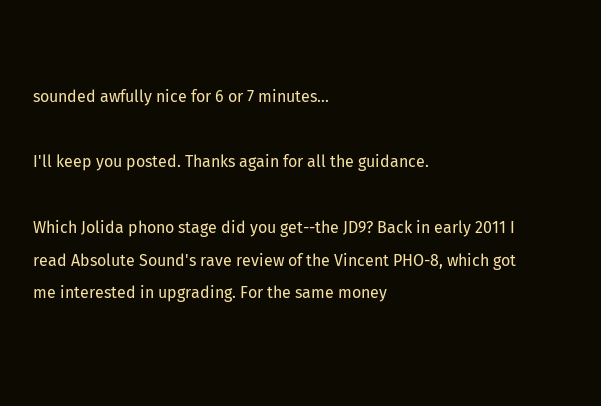sounded awfully nice for 6 or 7 minutes…

I'll keep you posted. Thanks again for all the guidance.

Which Jolida phono stage did you get--the JD9? Back in early 2011 I read Absolute Sound's rave review of the Vincent PHO-8, which got me interested in upgrading. For the same money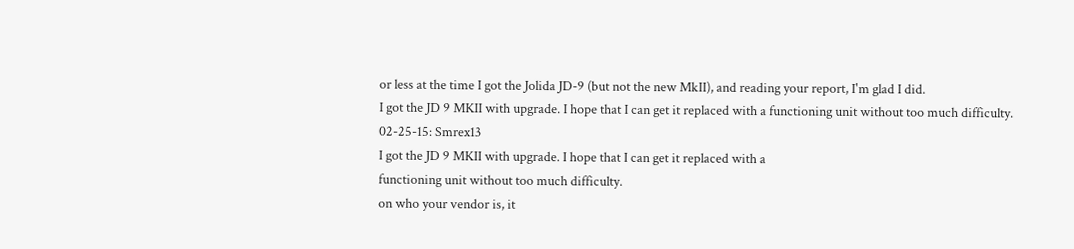or less at the time I got the Jolida JD-9 (but not the new MkII), and reading your report, I'm glad I did.
I got the JD 9 MKII with upgrade. I hope that I can get it replaced with a functioning unit without too much difficulty.
02-25-15: Smrex13
I got the JD 9 MKII with upgrade. I hope that I can get it replaced with a
functioning unit without too much difficulty.
on who your vendor is, it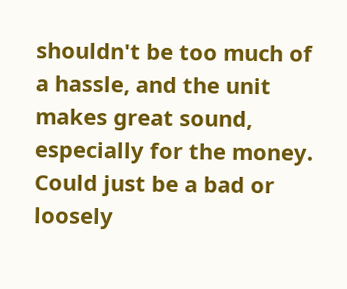shouldn't be too much of a hassle, and the unit
makes great sound, especially for the money. Could just be a bad or loosely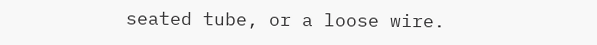seated tube, or a loose wire.